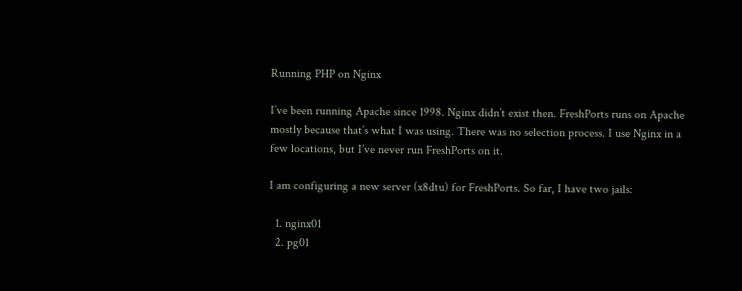Running PHP on Nginx

I’ve been running Apache since 1998. Nginx didn’t exist then. FreshPorts runs on Apache mostly because that’s what I was using. There was no selection process. I use Nginx in a few locations, but I’ve never run FreshPorts on it.

I am configuring a new server (x8dtu) for FreshPorts. So far, I have two jails:

  1. nginx01
  2. pg01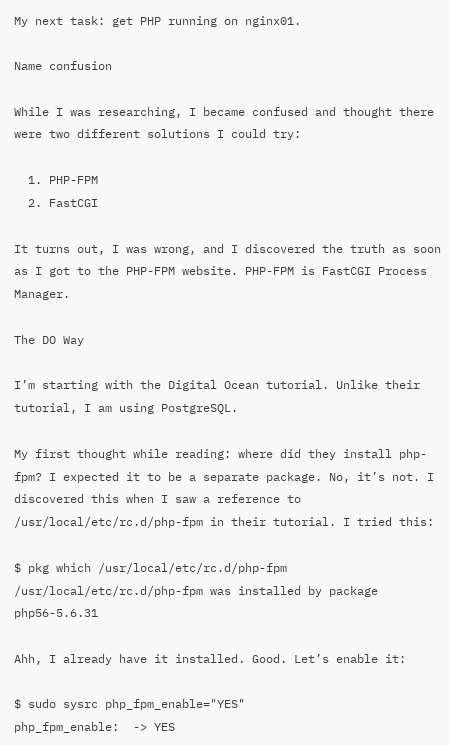My next task: get PHP running on nginx01.

Name confusion

While I was researching, I became confused and thought there were two different solutions I could try:

  1. PHP-FPM
  2. FastCGI

It turns out, I was wrong, and I discovered the truth as soon as I got to the PHP-FPM website. PHP-FPM is FastCGI Process Manager.

The DO Way

I’m starting with the Digital Ocean tutorial. Unlike their tutorial, I am using PostgreSQL.

My first thought while reading: where did they install php-fpm? I expected it to be a separate package. No, it’s not. I discovered this when I saw a reference to /usr/local/etc/rc.d/php-fpm in their tutorial. I tried this:

$ pkg which /usr/local/etc/rc.d/php-fpm
/usr/local/etc/rc.d/php-fpm was installed by package php56-5.6.31

Ahh, I already have it installed. Good. Let’s enable it:

$ sudo sysrc php_fpm_enable="YES"
php_fpm_enable:  -> YES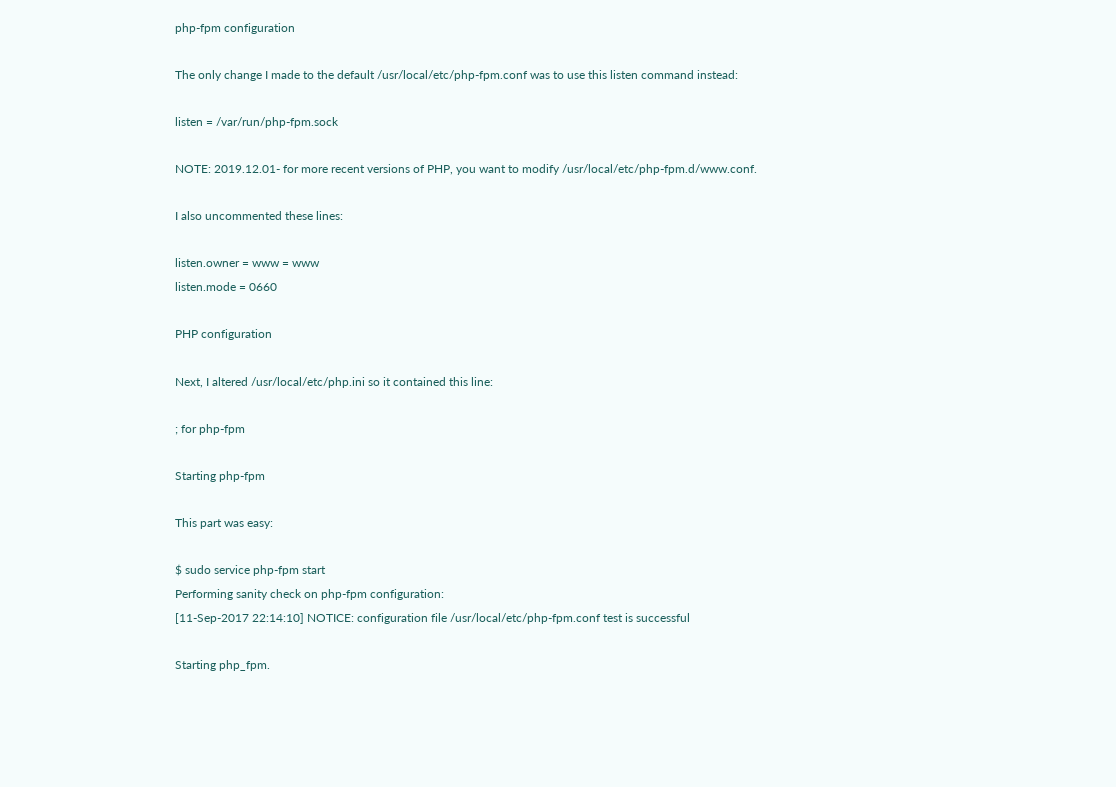php-fpm configuration

The only change I made to the default /usr/local/etc/php-fpm.conf was to use this listen command instead:

listen = /var/run/php-fpm.sock

NOTE: 2019.12.01- for more recent versions of PHP, you want to modify /usr/local/etc/php-fpm.d/www.conf.

I also uncommented these lines:

listen.owner = www = www
listen.mode = 0660

PHP configuration

Next, I altered /usr/local/etc/php.ini so it contained this line:

; for php-fpm

Starting php-fpm

This part was easy:

$ sudo service php-fpm start
Performing sanity check on php-fpm configuration:
[11-Sep-2017 22:14:10] NOTICE: configuration file /usr/local/etc/php-fpm.conf test is successful

Starting php_fpm.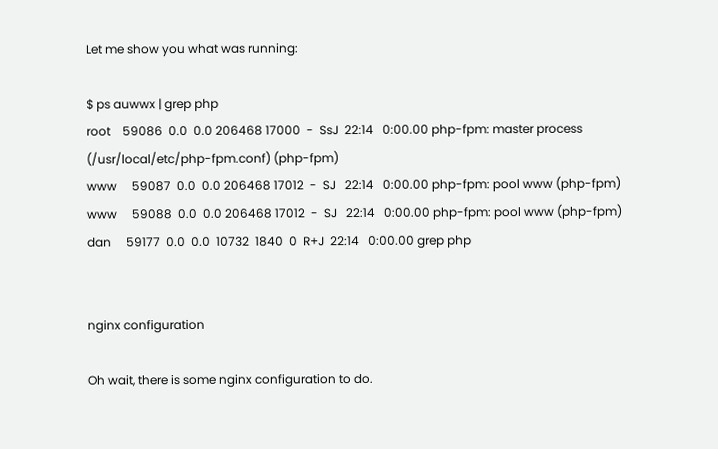Let me show you what was running:

$ ps auwwx | grep php
root    59086  0.0  0.0 206468 17000  -  SsJ  22:14   0:00.00 php-fpm: master process (/usr/local/etc/php-fpm.conf) (php-fpm)
www     59087  0.0  0.0 206468 17012  -  SJ   22:14   0:00.00 php-fpm: pool www (php-fpm)
www     59088  0.0  0.0 206468 17012  -  SJ   22:14   0:00.00 php-fpm: pool www (php-fpm)
dan     59177  0.0  0.0  10732  1840  0  R+J  22:14   0:00.00 grep php


nginx configuration

Oh wait, there is some nginx configuration to do.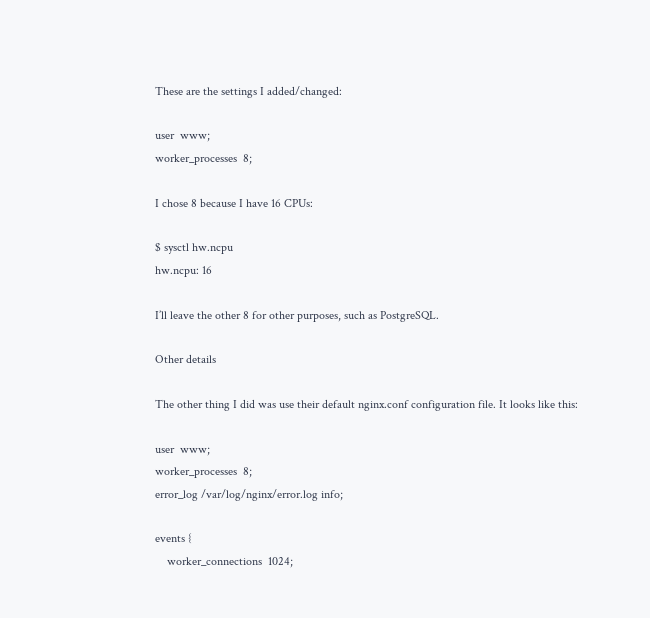These are the settings I added/changed:

user  www;
worker_processes  8;

I chose 8 because I have 16 CPUs:

$ sysctl hw.ncpu
hw.ncpu: 16

I’ll leave the other 8 for other purposes, such as PostgreSQL.

Other details

The other thing I did was use their default nginx.conf configuration file. It looks like this:

user  www;
worker_processes  8;
error_log /var/log/nginx/error.log info;

events {
    worker_connections  1024;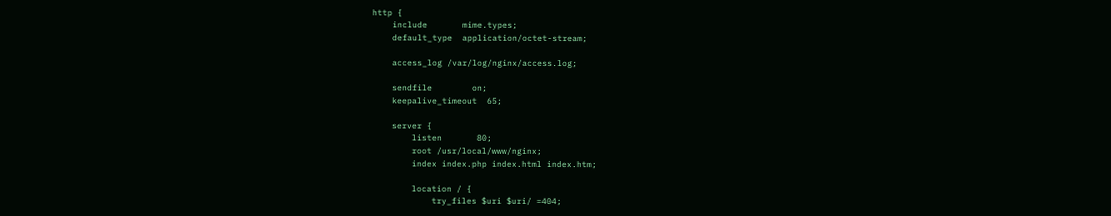http {
    include       mime.types;
    default_type  application/octet-stream;

    access_log /var/log/nginx/access.log;

    sendfile        on;
    keepalive_timeout  65;

    server {
        listen       80;
        root /usr/local/www/nginx;
        index index.php index.html index.htm;

        location / {
            try_files $uri $uri/ =404;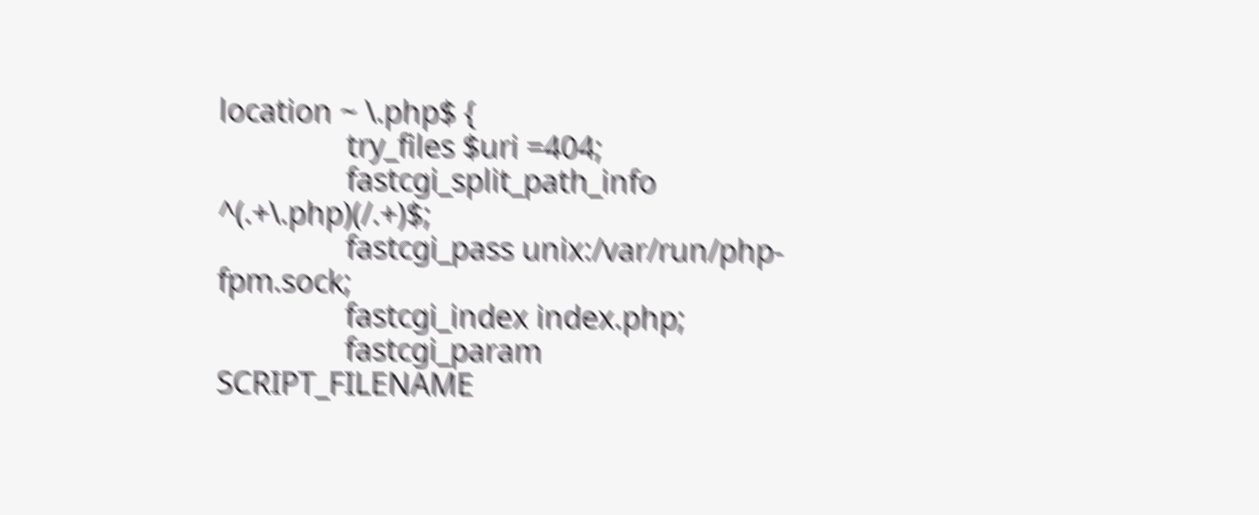location ~ \.php$ {
                try_files $uri =404;
                fastcgi_split_path_info ^(.+\.php)(/.+)$;
                fastcgi_pass unix:/var/run/php-fpm.sock;
                fastcgi_index index.php;
                fastcgi_param SCRIPT_FILENAME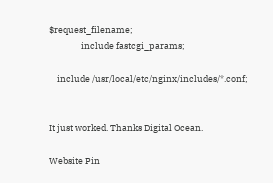$request_filename;
                include fastcgi_params;

    include /usr/local/etc/nginx/includes/*.conf;


It just worked. Thanks Digital Ocean.

Website Pin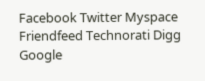Facebook Twitter Myspace Friendfeed Technorati Digg Google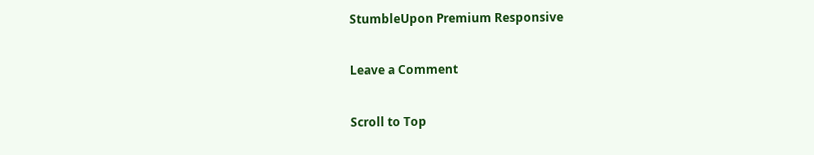StumbleUpon Premium Responsive

Leave a Comment

Scroll to Top